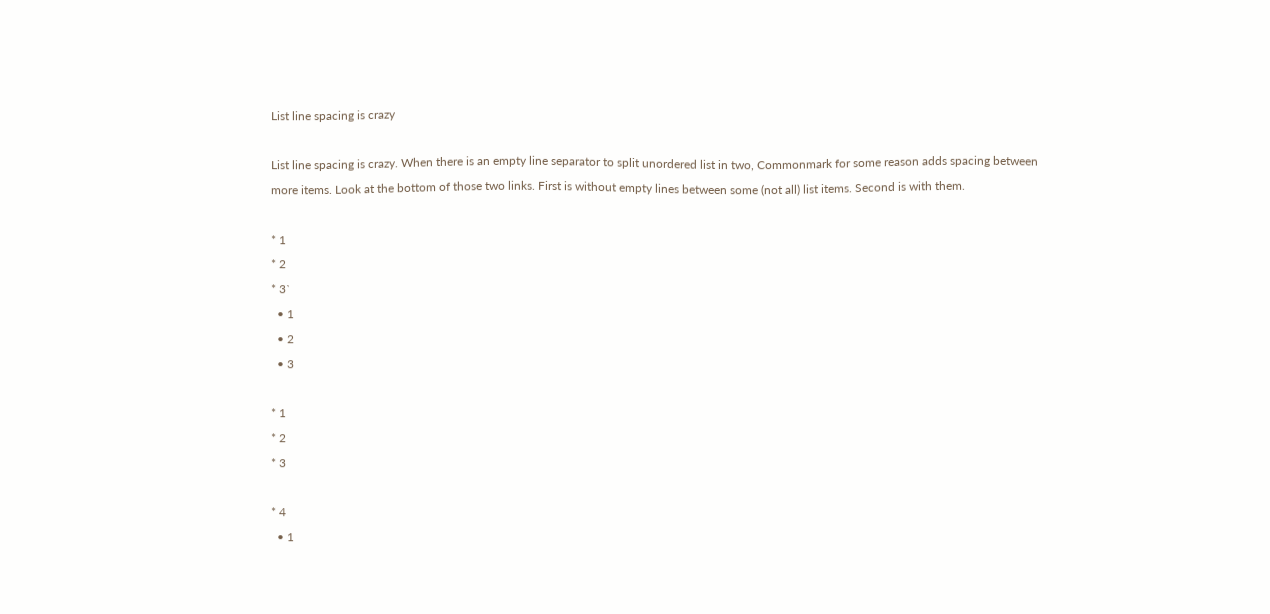List line spacing is crazy

List line spacing is crazy. When there is an empty line separator to split unordered list in two, Commonmark for some reason adds spacing between more items. Look at the bottom of those two links. First is without empty lines between some (not all) list items. Second is with them.

* 1
* 2
* 3`
  • 1
  • 2
  • 3

* 1
* 2
* 3

* 4
  • 1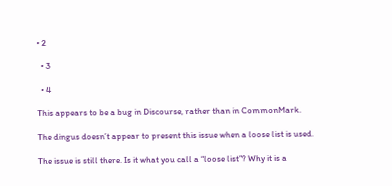• 2

  • 3

  • 4

This appears to be a bug in Discourse, rather than in CommonMark.

The dingus doesn’t appear to present this issue when a loose list is used.

The issue is still there. Is it what you call a “loose list”? Why it is a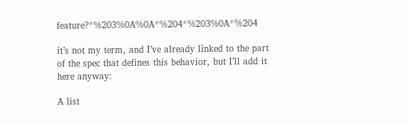feature?*%203%0A%0A*%204*%203%0A*%204

it’s not my term, and I’ve already linked to the part of the spec that defines this behavior, but I’ll add it here anyway:

A list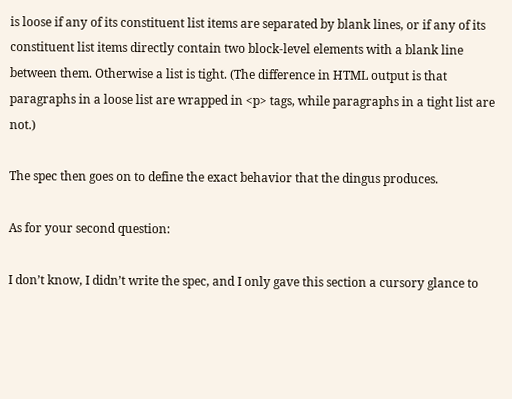is loose if any of its constituent list items are separated by blank lines, or if any of its constituent list items directly contain two block-level elements with a blank line between them. Otherwise a list is tight. (The difference in HTML output is that paragraphs in a loose list are wrapped in <p> tags, while paragraphs in a tight list are not.)

The spec then goes on to define the exact behavior that the dingus produces.

As for your second question:

I don’t know, I didn’t write the spec, and I only gave this section a cursory glance to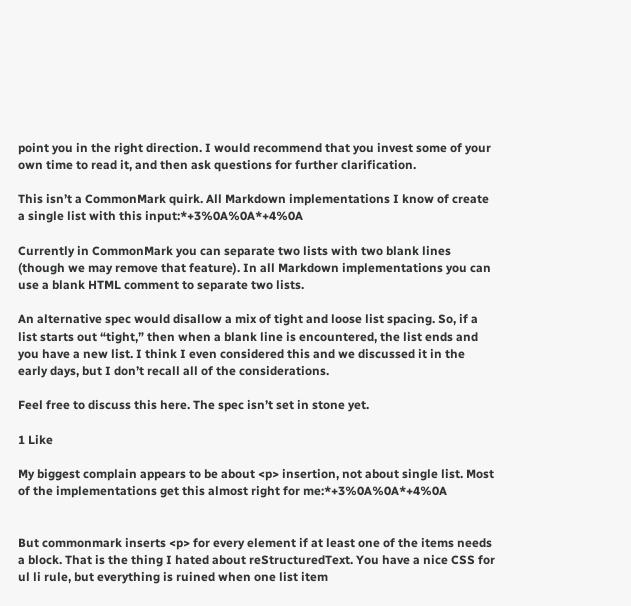point you in the right direction. I would recommend that you invest some of your own time to read it, and then ask questions for further clarification.

This isn’t a CommonMark quirk. All Markdown implementations I know of create a single list with this input:*+3%0A%0A*+4%0A

Currently in CommonMark you can separate two lists with two blank lines (though we may remove that feature). In all Markdown implementations you can use a blank HTML comment to separate two lists.

An alternative spec would disallow a mix of tight and loose list spacing. So, if a list starts out “tight,” then when a blank line is encountered, the list ends and you have a new list. I think I even considered this and we discussed it in the early days, but I don’t recall all of the considerations.

Feel free to discuss this here. The spec isn’t set in stone yet.

1 Like

My biggest complain appears to be about <p> insertion, not about single list. Most of the implementations get this almost right for me:*+3%0A%0A*+4%0A


But commonmark inserts <p> for every element if at least one of the items needs a block. That is the thing I hated about reStructuredText. You have a nice CSS for ul li rule, but everything is ruined when one list item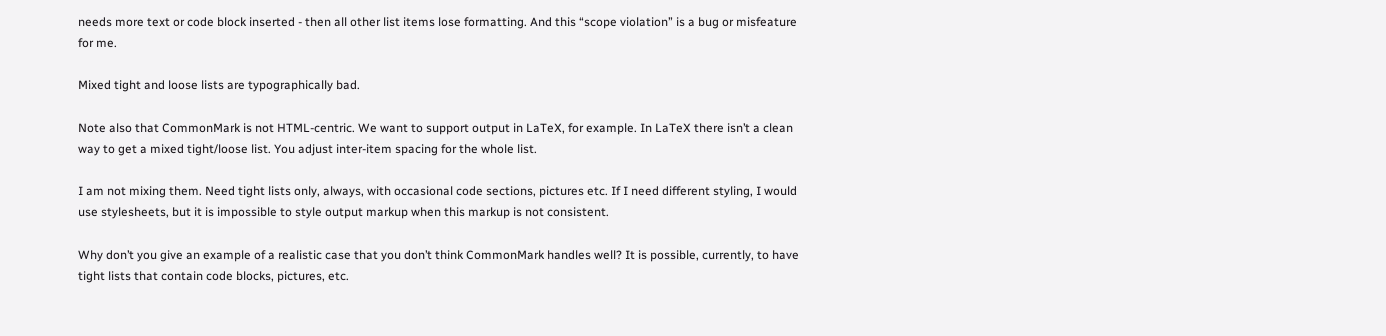needs more text or code block inserted - then all other list items lose formatting. And this “scope violation” is a bug or misfeature for me.

Mixed tight and loose lists are typographically bad.

Note also that CommonMark is not HTML-centric. We want to support output in LaTeX, for example. In LaTeX there isn’t a clean way to get a mixed tight/loose list. You adjust inter-item spacing for the whole list.

I am not mixing them. Need tight lists only, always, with occasional code sections, pictures etc. If I need different styling, I would use stylesheets, but it is impossible to style output markup when this markup is not consistent.

Why don’t you give an example of a realistic case that you don’t think CommonMark handles well? It is possible, currently, to have tight lists that contain code blocks, pictures, etc.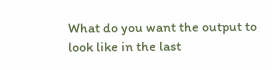What do you want the output to look like in the last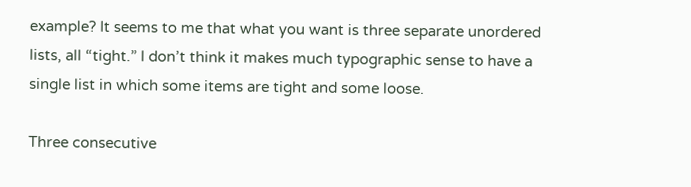example? It seems to me that what you want is three separate unordered lists, all “tight.” I don’t think it makes much typographic sense to have a single list in which some items are tight and some loose.

Three consecutive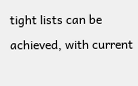tight lists can be achieved, with current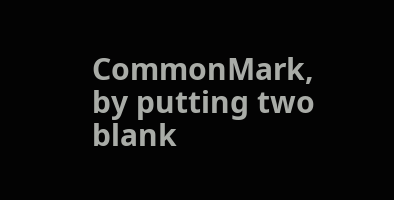CommonMark, by putting two blank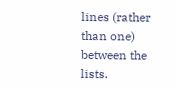lines (rather than one) between the lists.